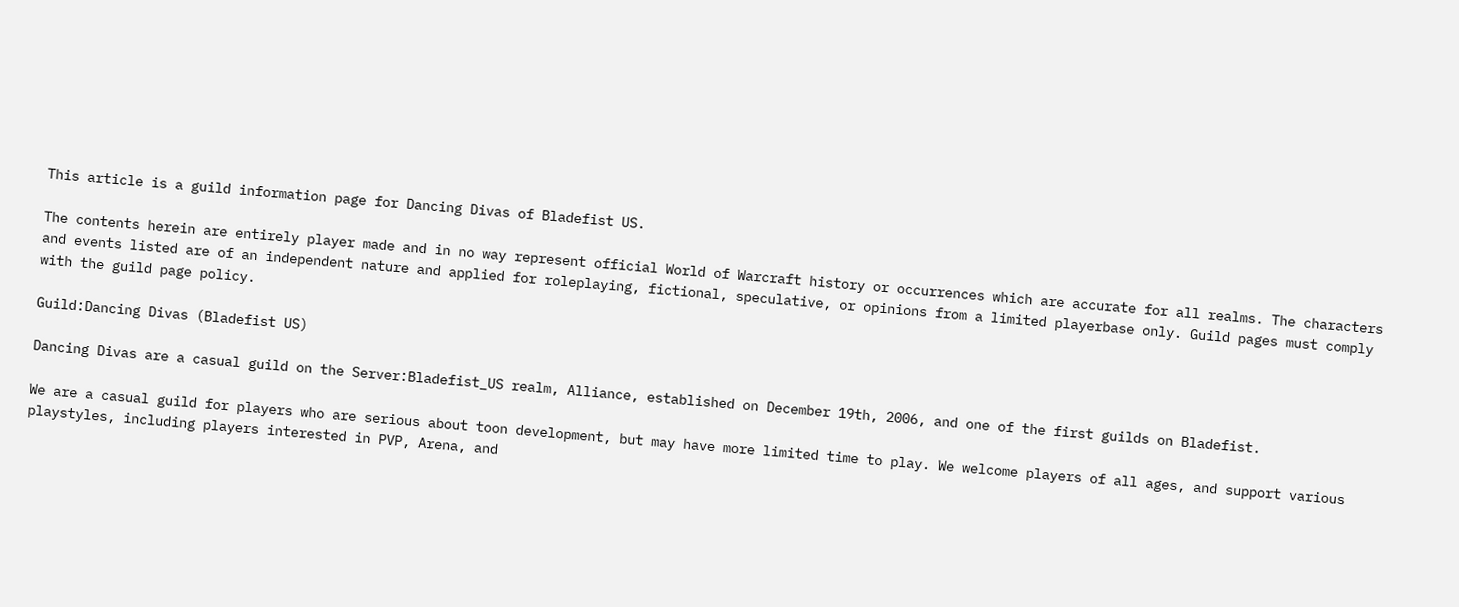This article is a guild information page for Dancing Divas of Bladefist US.

The contents herein are entirely player made and in no way represent official World of Warcraft history or occurrences which are accurate for all realms. The characters and events listed are of an independent nature and applied for roleplaying, fictional, speculative, or opinions from a limited playerbase only. Guild pages must comply with the guild page policy.

Guild:Dancing Divas (Bladefist US)

Dancing Divas are a casual guild on the Server:Bladefist_US realm, Alliance, established on December 19th, 2006, and one of the first guilds on Bladefist.

We are a casual guild for players who are serious about toon development, but may have more limited time to play. We welcome players of all ages, and support various playstyles, including players interested in PVP, Arena, and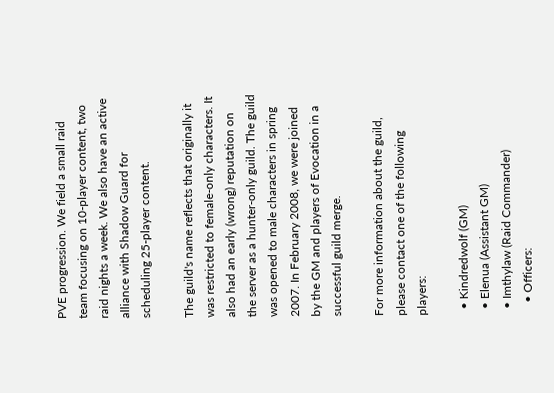PVE progression. We field a small raid team focusing on 10-player content, two raid nights a week. We also have an active alliance with Shadow Guard for scheduling 25-player content.

The guild's name reflects that originally it was restricted to female-only characters. It also had an early (wrong) reputation on the server as a hunter-only guild. The guild was opened to male characters in spring 2007. In February 2008, we were joined by the GM and players of Evocation in a successful guild merge.

For more information about the guild, please contact one of the following players:

  • Kindredwolf (GM)
  • Elenua (Assistant GM)
  • Imthylaw (Raid Commander)
    • Officers: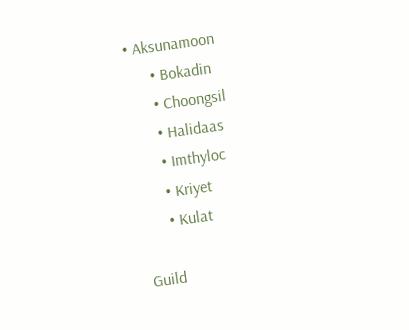• Aksunamoon
      • Bokadin
      • Choongsil
      • Halidaas
      • Imthyloc
      • Kriyet
      • Kulat

Guild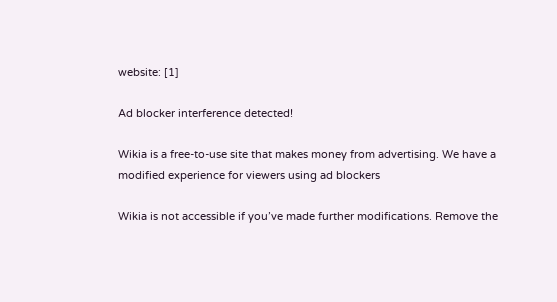website: [1]

Ad blocker interference detected!

Wikia is a free-to-use site that makes money from advertising. We have a modified experience for viewers using ad blockers

Wikia is not accessible if you’ve made further modifications. Remove the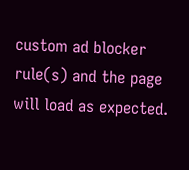custom ad blocker rule(s) and the page will load as expected.